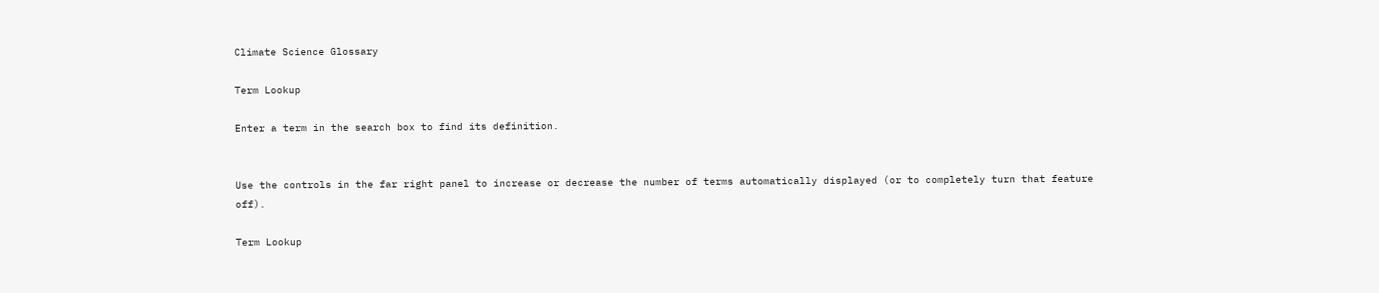Climate Science Glossary

Term Lookup

Enter a term in the search box to find its definition.


Use the controls in the far right panel to increase or decrease the number of terms automatically displayed (or to completely turn that feature off).

Term Lookup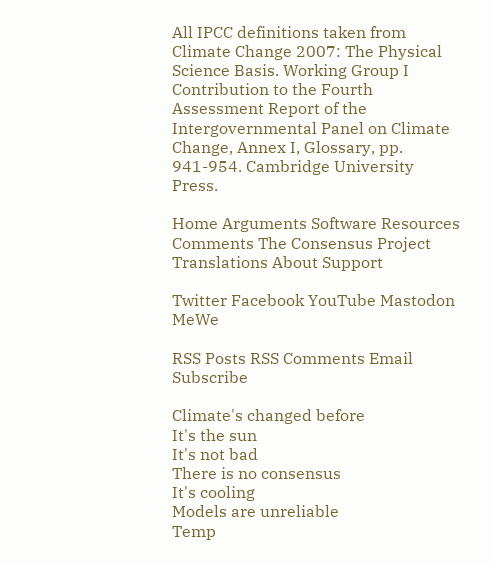All IPCC definitions taken from Climate Change 2007: The Physical Science Basis. Working Group I Contribution to the Fourth Assessment Report of the Intergovernmental Panel on Climate Change, Annex I, Glossary, pp. 941-954. Cambridge University Press.

Home Arguments Software Resources Comments The Consensus Project Translations About Support

Twitter Facebook YouTube Mastodon MeWe

RSS Posts RSS Comments Email Subscribe

Climate's changed before
It's the sun
It's not bad
There is no consensus
It's cooling
Models are unreliable
Temp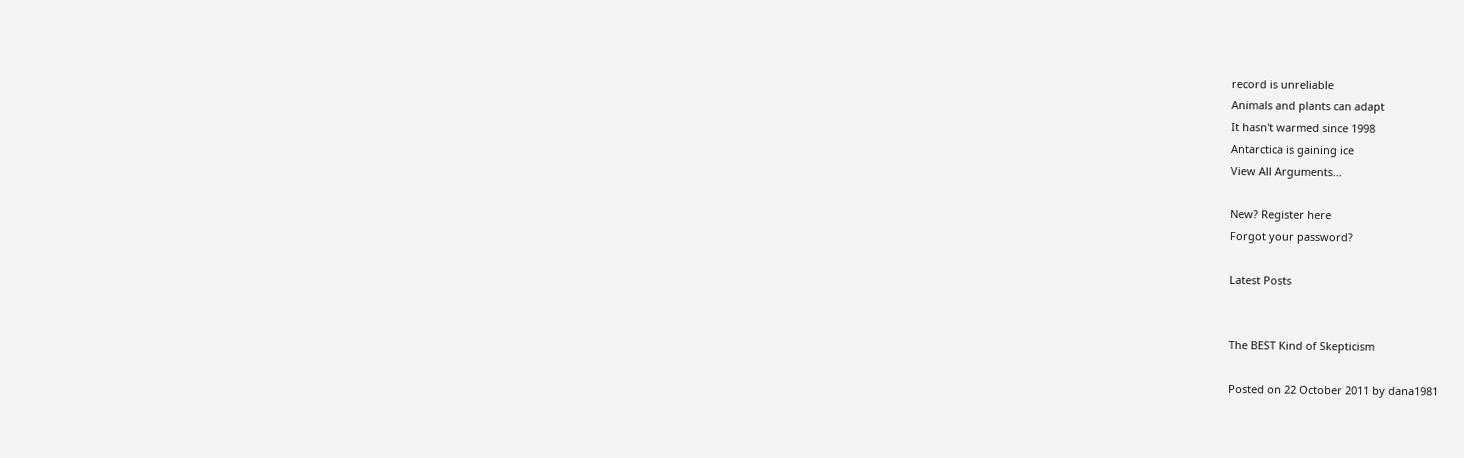record is unreliable
Animals and plants can adapt
It hasn't warmed since 1998
Antarctica is gaining ice
View All Arguments...

New? Register here
Forgot your password?

Latest Posts


The BEST Kind of Skepticism

Posted on 22 October 2011 by dana1981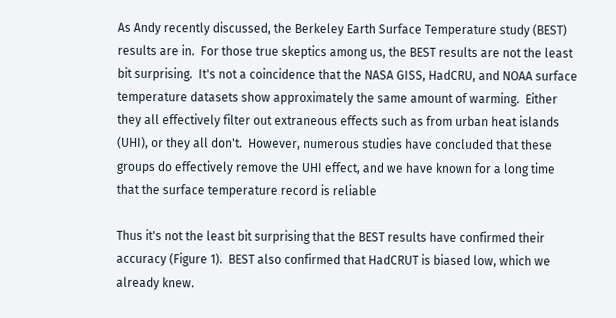As Andy recently discussed, the Berkeley Earth Surface Temperature study (BEST) results are in.  For those true skeptics among us, the BEST results are not the least bit surprising.  It's not a coincidence that the NASA GISS, HadCRU, and NOAA surface temperature datasets show approximately the same amount of warming.  Either they all effectively filter out extraneous effects such as from urban heat islands (UHI), or they all don't.  However, numerous studies have concluded that these groups do effectively remove the UHI effect, and we have known for a long time that the surface temperature record is reliable

Thus it's not the least bit surprising that the BEST results have confirmed their accuracy (Figure 1).  BEST also confirmed that HadCRUT is biased low, which we already knew.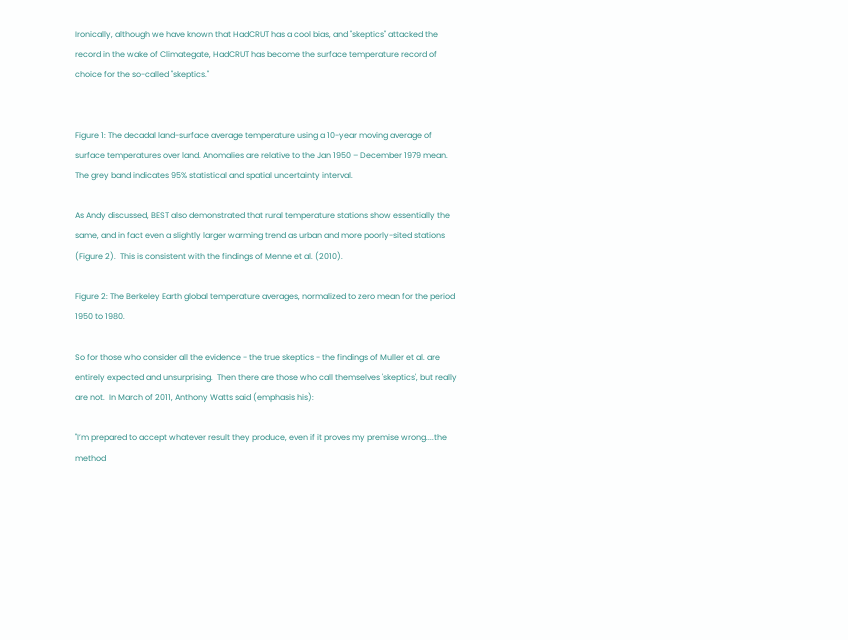Ironically, although we have known that HadCRUT has a cool bias, and "skeptics" attacked the record in the wake of Climategate, HadCRUT has become the surface temperature record of choice for the so-called "skeptics."


Figure 1: The decadal land-surface average temperature using a 10-year moving average of surface temperatures over land. Anomalies are relative to the Jan 1950 – December 1979 mean. The grey band indicates 95% statistical and spatial uncertainty interval.

As Andy discussed, BEST also demonstrated that rural temperature stations show essentially the same, and in fact even a slightly larger warming trend as urban and more poorly-sited stations (Figure 2).  This is consistent with the findings of Menne et al. (2010).

Figure 2: The Berkeley Earth global temperature averages, normalized to zero mean for the period 1950 to 1980.

So for those who consider all the evidence - the true skeptics - the findings of Muller et al. are entirely expected and unsurprising.  Then there are those who call themselves 'skeptics', but really are not.  In March of 2011, Anthony Watts said (emphasis his):

"I’m prepared to accept whatever result they produce, even if it proves my premise wrong....the method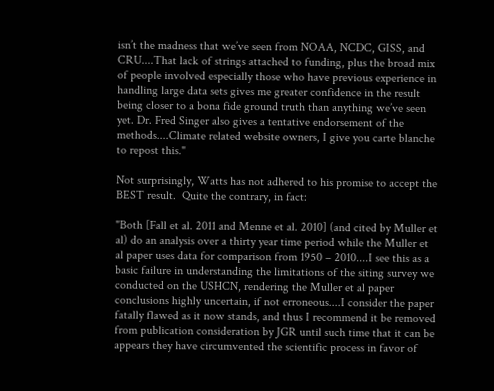isn’t the madness that we’ve seen from NOAA, NCDC, GISS, and CRU....That lack of strings attached to funding, plus the broad mix of people involved especially those who have previous experience in handling large data sets gives me greater confidence in the result being closer to a bona fide ground truth than anything we’ve seen yet. Dr. Fred Singer also gives a tentative endorsement of the methods....Climate related website owners, I give you carte blanche to repost this."

Not surprisingly, Watts has not adhered to his promise to accept the BEST result.  Quite the contrary, in fact:

"Both [Fall et al. 2011 and Menne et al. 2010] (and cited by Muller et al) do an analysis over a thirty year time period while the Muller et al paper uses data for comparison from 1950 – 2010....I see this as a basic failure in understanding the limitations of the siting survey we conducted on the USHCN, rendering the Muller et al paper conclusions highly uncertain, if not erroneous....I consider the paper fatally flawed as it now stands, and thus I recommend it be removed from publication consideration by JGR until such time that it can be appears they have circumvented the scientific process in favor of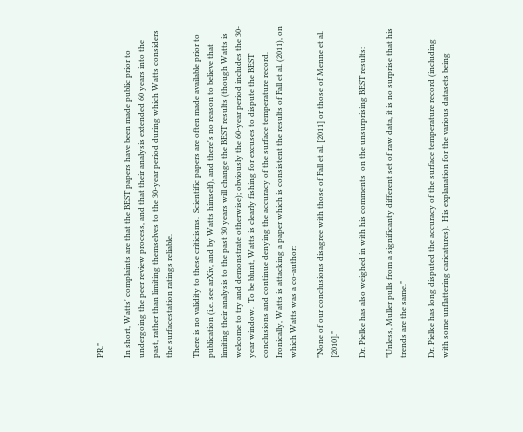PR."

In short, Watts' complaints are that the BEST papers have been made public prior to undergoing the peer review process, and that their analysis extended 60 years into the past, rather than limiting themselves to the 30-year period during which Watts considers the surfacestation ratings reliable.

There is no validity to these criticisms.  Scientific papers are often made available prior to publication (i.e. see arXiv, and by Watts himself), and there's no reason to believe that limiting their analysis to the past 30 years will change the BEST results (though Watts is welcome to try and demonstrate otherwise); obviously the 60-year period includes the 30-year window.  To be blunt, Watts is clearly fishing for excuses to dispute the BEST conclusions and continue denying the accuracy of the surface temperature record.  Ironically, Watts is attacking a paper which is consistent the results of Fall et al. (2011), on which Watts was a co-author:

"None of our conclusions disagree with those of Fall et al. [2011] or those of Menne et al. [2010]."

Dr. Pielke has also weighed in with his comments  on the unsurprising BEST results:

"Unless, Muller pulls from a significanty different set of raw data, it is no surprise that his trends are the same."

Dr. Pielke has long disputed the accuracy of the surface temperature record (including with some unflattering caricatures).  His explanation for the various datasets being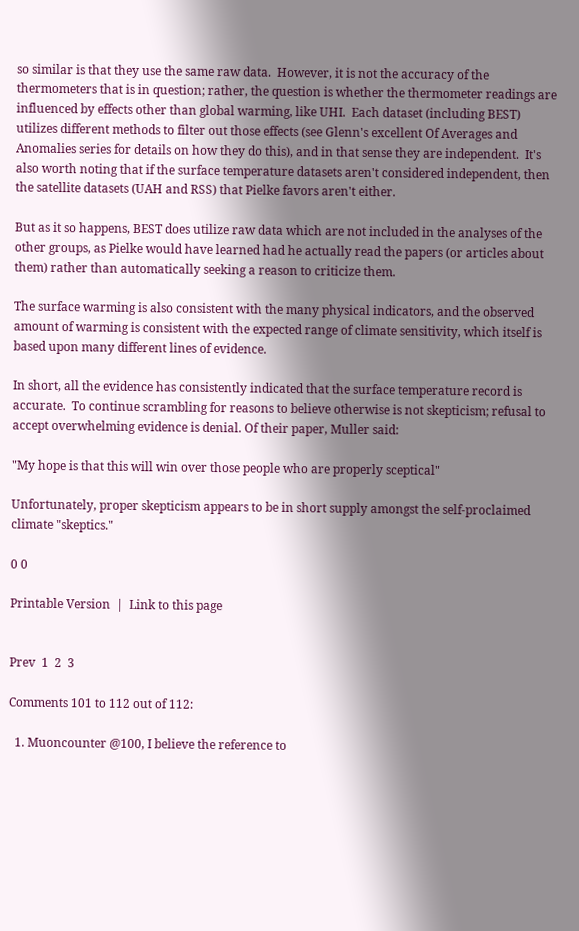so similar is that they use the same raw data.  However, it is not the accuracy of the thermometers that is in question; rather, the question is whether the thermometer readings are influenced by effects other than global warming, like UHI.  Each dataset (including BEST) utilizes different methods to filter out those effects (see Glenn's excellent Of Averages and Anomalies series for details on how they do this), and in that sense they are independent.  It's also worth noting that if the surface temperature datasets aren't considered independent, then the satellite datasets (UAH and RSS) that Pielke favors aren't either.

But as it so happens, BEST does utilize raw data which are not included in the analyses of the other groups, as Pielke would have learned had he actually read the papers (or articles about them) rather than automatically seeking a reason to criticize them.

The surface warming is also consistent with the many physical indicators, and the observed amount of warming is consistent with the expected range of climate sensitivity, which itself is based upon many different lines of evidence.

In short, all the evidence has consistently indicated that the surface temperature record is accurate.  To continue scrambling for reasons to believe otherwise is not skepticism; refusal to accept overwhelming evidence is denial. Of their paper, Muller said:

"My hope is that this will win over those people who are properly sceptical"

Unfortunately, proper skepticism appears to be in short supply amongst the self-proclaimed climate "skeptics."

0 0

Printable Version  |  Link to this page


Prev  1  2  3

Comments 101 to 112 out of 112:

  1. Muoncounter @100, I believe the reference to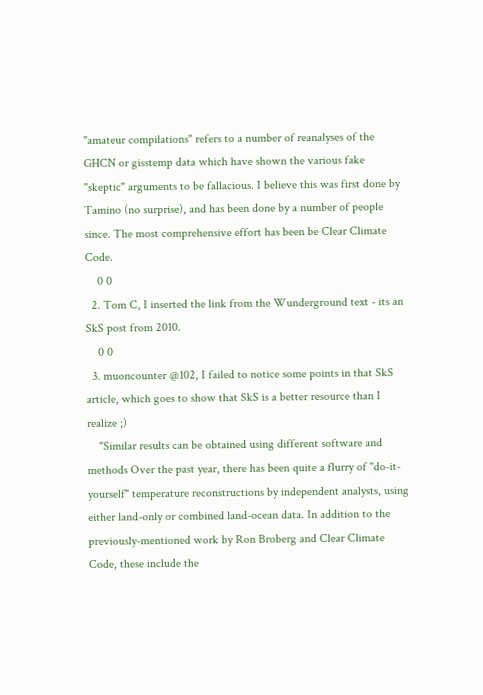"amateur compilations" refers to a number of reanalyses of the GHCN or gisstemp data which have shown the various fake "skeptic" arguments to be fallacious. I believe this was first done by Tamino (no surprise), and has been done by a number of people since. The most comprehensive effort has been be Clear Climate Code.
    0 0
  2. Tom C, I inserted the link from the Wunderground text - its an SkS post from 2010.
    0 0
  3. muoncounter @102, I failed to notice some points in that SkS article, which goes to show that SkS is a better resource than I realize ;)
    "Similar results can be obtained using different software and methods Over the past year, there has been quite a flurry of "do-it-yourself" temperature reconstructions by independent analysts, using either land-only or combined land-ocean data. In addition to the previously-mentioned work by Ron Broberg and Clear Climate Code, these include the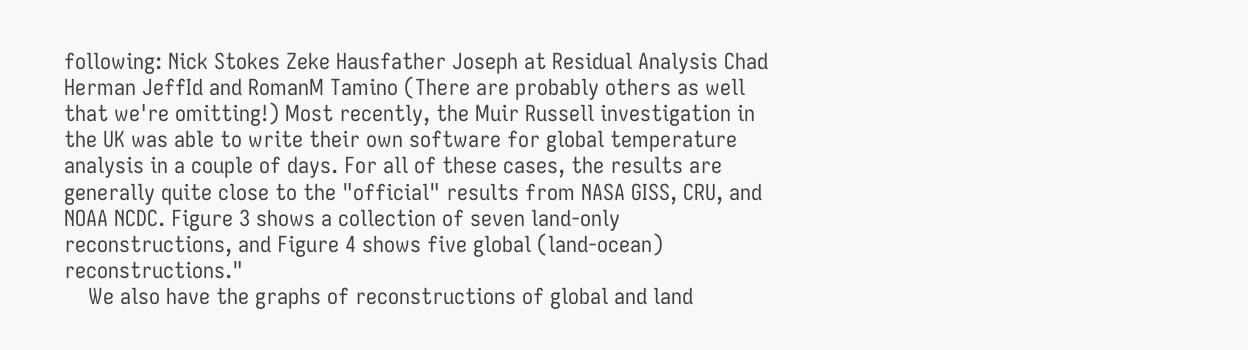following: Nick Stokes Zeke Hausfather Joseph at Residual Analysis Chad Herman JeffId and RomanM Tamino (There are probably others as well that we're omitting!) Most recently, the Muir Russell investigation in the UK was able to write their own software for global temperature analysis in a couple of days. For all of these cases, the results are generally quite close to the "official" results from NASA GISS, CRU, and NOAA NCDC. Figure 3 shows a collection of seven land-only reconstructions, and Figure 4 shows five global (land-ocean) reconstructions."
    We also have the graphs of reconstructions of global and land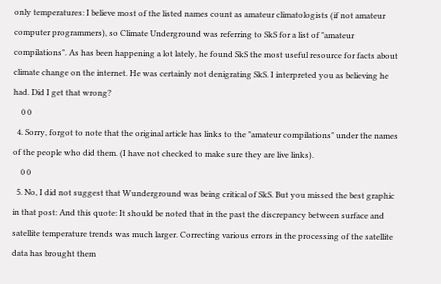only temperatures: I believe most of the listed names count as amateur climatologists (if not amateur computer programmers), so Climate Underground was referring to SkS for a list of "amateur compilations". As has been happening a lot lately, he found SkS the most useful resource for facts about climate change on the internet. He was certainly not denigrating SkS. I interpreted you as believing he had. Did I get that wrong?
    0 0
  4. Sorry, forgot to note that the original article has links to the "amateur compilations" under the names of the people who did them. (I have not checked to make sure they are live links).
    0 0
  5. No, I did not suggest that Wunderground was being critical of SkS. But you missed the best graphic in that post: And this quote: It should be noted that in the past the discrepancy between surface and satellite temperature trends was much larger. Correcting various errors in the processing of the satellite data has brought them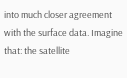into much closer agreement with the surface data. Imagine that: the satellite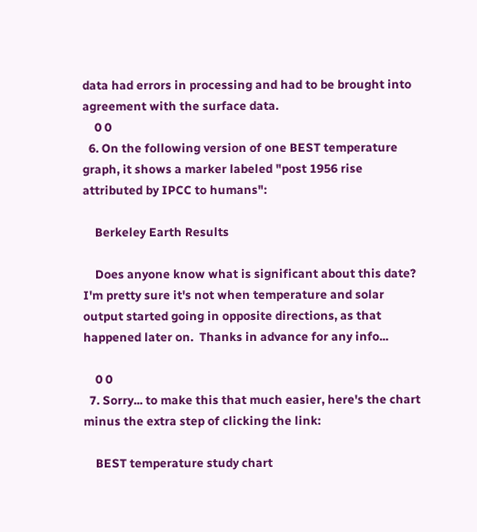data had errors in processing and had to be brought into agreement with the surface data.
    0 0
  6. On the following version of one BEST temperature graph, it shows a marker labeled "post 1956 rise attributed by IPCC to humans":

    Berkeley Earth Results

    Does anyone know what is significant about this date?  I'm pretty sure it's not when temperature and solar output started going in opposite directions, as that happened later on.  Thanks in advance for any info...

    0 0
  7. Sorry... to make this that much easier, here's the chart minus the extra step of clicking the link:

    BEST temperature study chart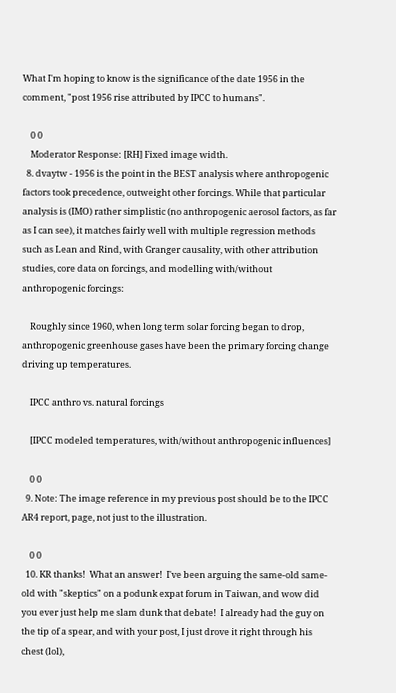What I'm hoping to know is the significance of the date 1956 in the comment, "post 1956 rise attributed by IPCC to humans".

    0 0
    Moderator Response: [RH] Fixed image width.
  8. dvaytw - 1956 is the point in the BEST analysis where anthropogenic factors took precedence, outweight other forcings. While that particular analysis is (IMO) rather simplistic (no anthropogenic aerosol factors, as far as I can see), it matches fairly well with multiple regression methods such as Lean and Rind, with Granger causality, with other attribution studies, core data on forcings, and modelling with/without anthropogenic forcings:

    Roughly since 1960, when long term solar forcing began to drop, anthropogenic greenhouse gases have been the primary forcing change driving up temperatures.

    IPCC anthro vs. natural forcings

    [IPCC modeled temperatures, with/without anthropogenic influences]

    0 0
  9. Note: The image reference in my previous post should be to the IPCC AR4 report, page, not just to the illustration.

    0 0
  10. KR thanks!  What an answer!  I've been arguing the same-old same-old with "skeptics" on a podunk expat forum in Taiwan, and wow did you ever just help me slam dunk that debate!  I already had the guy on the tip of a spear, and with your post, I just drove it right through his chest (lol),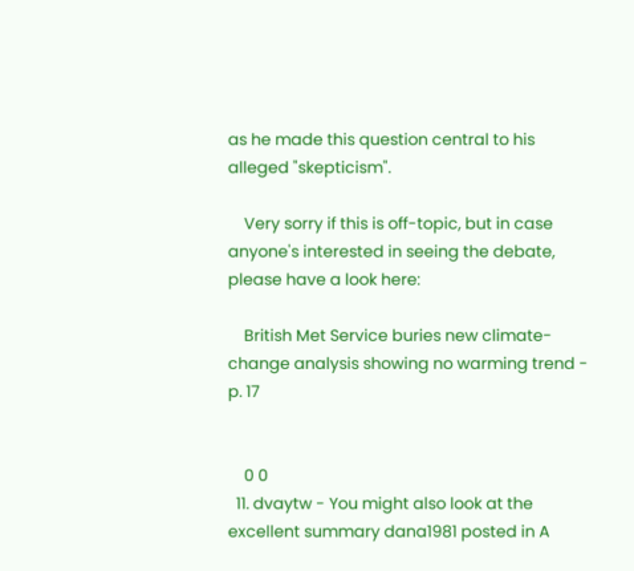as he made this question central to his alleged "skepticism".

    Very sorry if this is off-topic, but in case anyone's interested in seeing the debate, please have a look here:

    British Met Service buries new climate-change analysis showing no warming trend - p. 17


    0 0
  11. dvaytw - You might also look at the excellent summary dana1981 posted in A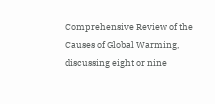Comprehensive Review of the Causes of Global Warming, discussing eight or nine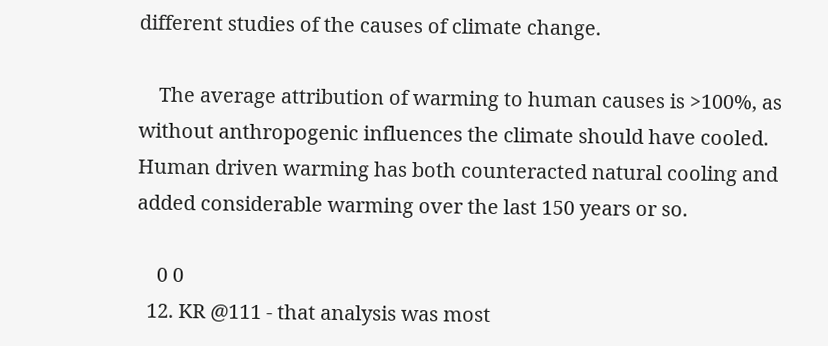different studies of the causes of climate change.

    The average attribution of warming to human causes is >100%, as without anthropogenic influences the climate should have cooled. Human driven warming has both counteracted natural cooling and added considerable warming over the last 150 years or so.

    0 0
  12. KR @111 - that analysis was most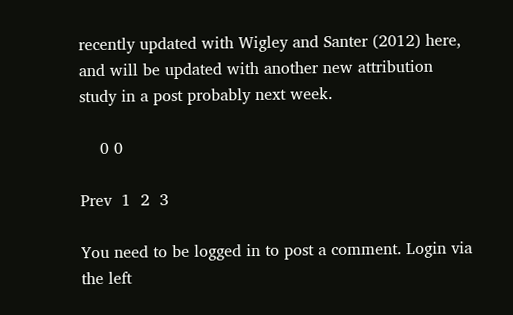recently updated with Wigley and Santer (2012) here, and will be updated with another new attribution study in a post probably next week.

    0 0

Prev  1  2  3

You need to be logged in to post a comment. Login via the left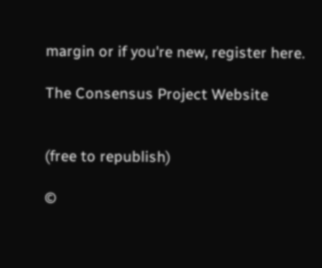margin or if you're new, register here.

The Consensus Project Website


(free to republish)

©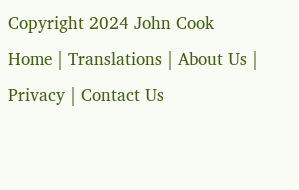Copyright 2024 John Cook
Home | Translations | About Us | Privacy | Contact Us